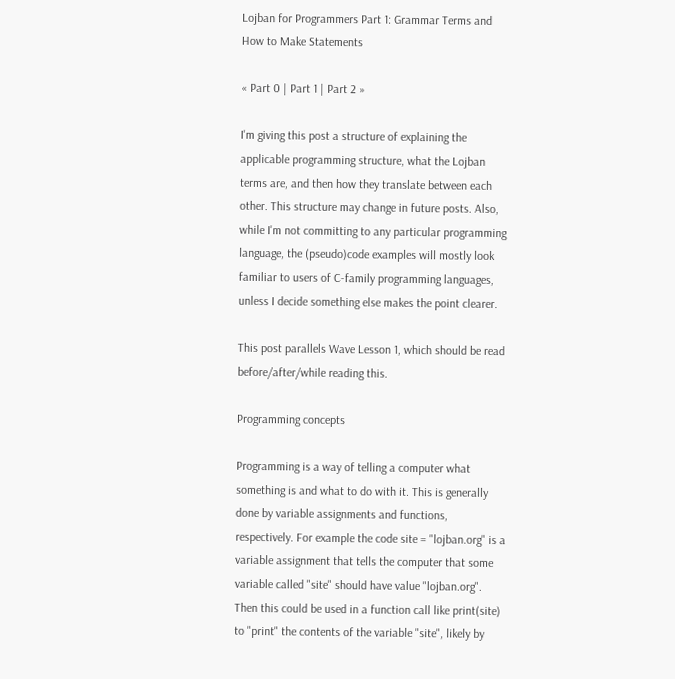Lojban for Programmers Part 1: Grammar Terms and How to Make Statements

« Part 0 | Part 1 | Part 2 »

I'm giving this post a structure of explaining the applicable programming structure, what the Lojban terms are, and then how they translate between each other. This structure may change in future posts. Also, while I'm not committing to any particular programming language, the (pseudo)code examples will mostly look familiar to users of C-family programming languages, unless I decide something else makes the point clearer.

This post parallels Wave Lesson 1, which should be read before/after/while reading this.

Programming concepts

Programming is a way of telling a computer what something is and what to do with it. This is generally done by variable assignments and functions, respectively. For example the code site = "lojban.org" is a variable assignment that tells the computer that some variable called "site" should have value "lojban.org". Then this could be used in a function call like print(site) to "print" the contents of the variable "site", likely by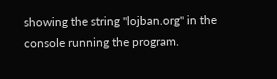showing the string "lojban.org" in the console running the program.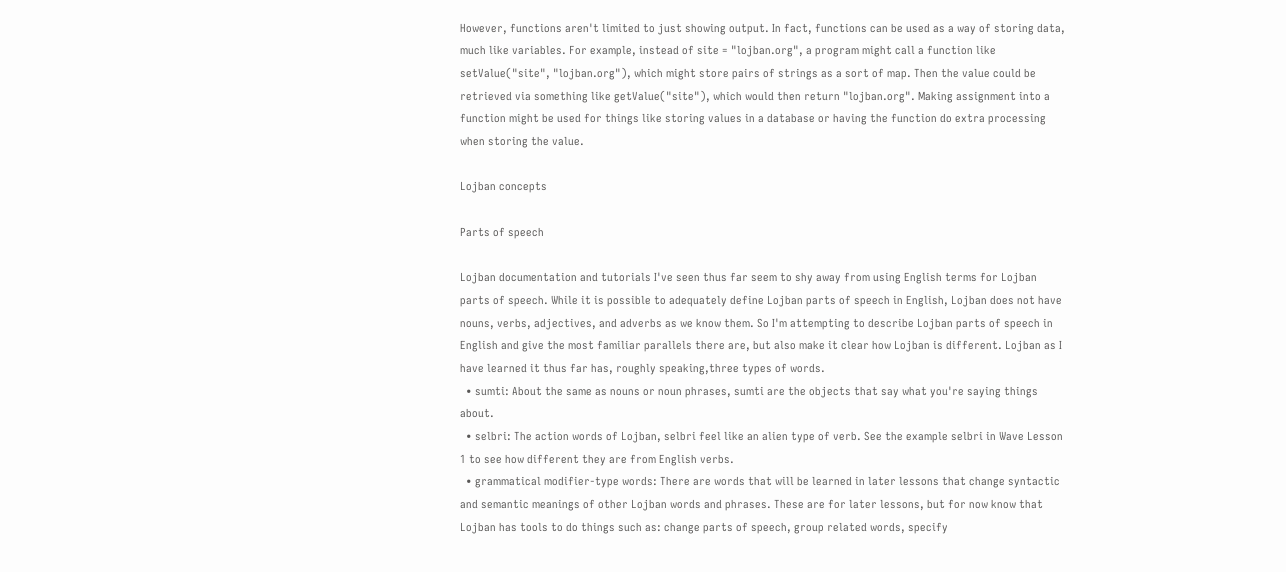However, functions aren't limited to just showing output. In fact, functions can be used as a way of storing data, much like variables. For example, instead of site = "lojban.org", a program might call a function like setValue("site", "lojban.org"), which might store pairs of strings as a sort of map. Then the value could be retrieved via something like getValue("site"), which would then return "lojban.org". Making assignment into a function might be used for things like storing values in a database or having the function do extra processing when storing the value.

Lojban concepts

Parts of speech

Lojban documentation and tutorials I've seen thus far seem to shy away from using English terms for Lojban parts of speech. While it is possible to adequately define Lojban parts of speech in English, Lojban does not have nouns, verbs, adjectives, and adverbs as we know them. So I'm attempting to describe Lojban parts of speech in English and give the most familiar parallels there are, but also make it clear how Lojban is different. Lojban as I have learned it thus far has, roughly speaking,three types of words.
  • sumti: About the same as nouns or noun phrases, sumti are the objects that say what you're saying things about.
  • selbri: The action words of Lojban, selbri feel like an alien type of verb. See the example selbri in Wave Lesson 1 to see how different they are from English verbs.
  • grammatical modifier-type words: There are words that will be learned in later lessons that change syntactic and semantic meanings of other Lojban words and phrases. These are for later lessons, but for now know that Lojban has tools to do things such as: change parts of speech, group related words, specify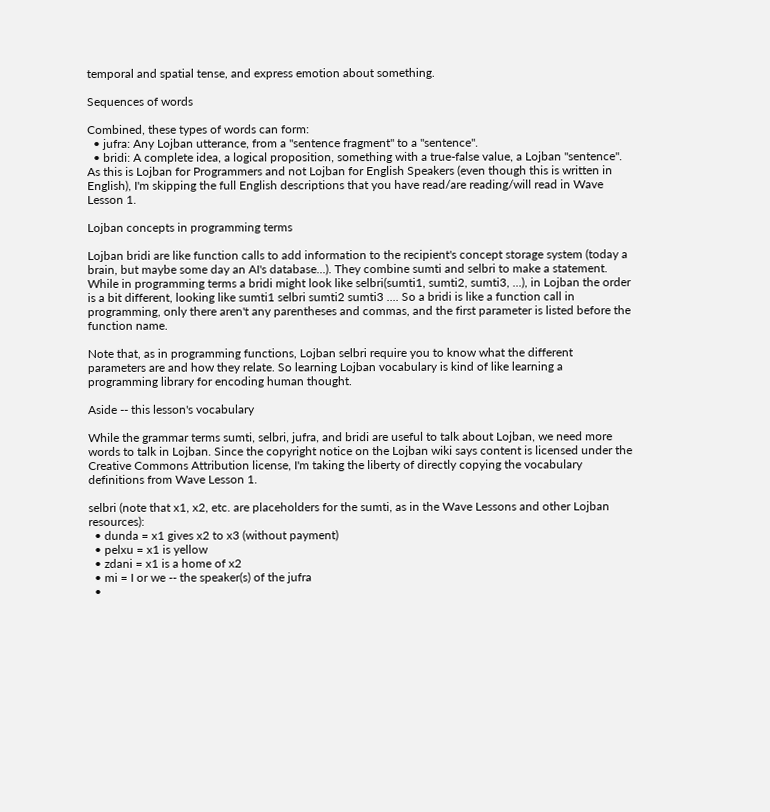temporal and spatial tense, and express emotion about something.

Sequences of words

Combined, these types of words can form:
  • jufra: Any Lojban utterance, from a "sentence fragment" to a "sentence".
  • bridi: A complete idea, a logical proposition, something with a true-false value, a Lojban "sentence".
As this is Lojban for Programmers and not Lojban for English Speakers (even though this is written in English), I'm skipping the full English descriptions that you have read/are reading/will read in Wave Lesson 1.

Lojban concepts in programming terms

Lojban bridi are like function calls to add information to the recipient's concept storage system (today a brain, but maybe some day an AI's database...). They combine sumti and selbri to make a statement. While in programming terms a bridi might look like selbri(sumti1, sumti2, sumti3, ...), in Lojban the order is a bit different, looking like sumti1 selbri sumti2 sumti3 .... So a bridi is like a function call in programming, only there aren't any parentheses and commas, and the first parameter is listed before the function name.

Note that, as in programming functions, Lojban selbri require you to know what the different parameters are and how they relate. So learning Lojban vocabulary is kind of like learning a programming library for encoding human thought.

Aside -- this lesson's vocabulary

While the grammar terms sumti, selbri, jufra, and bridi are useful to talk about Lojban, we need more words to talk in Lojban. Since the copyright notice on the Lojban wiki says content is licensed under the Creative Commons Attribution license, I'm taking the liberty of directly copying the vocabulary definitions from Wave Lesson 1.

selbri (note that x1, x2, etc. are placeholders for the sumti, as in the Wave Lessons and other Lojban resources):
  • dunda = x1 gives x2 to x3 (without payment)
  • pelxu = x1 is yellow
  • zdani = x1 is a home of x2
  • mi = I or we -- the speaker(s) of the jufra
  •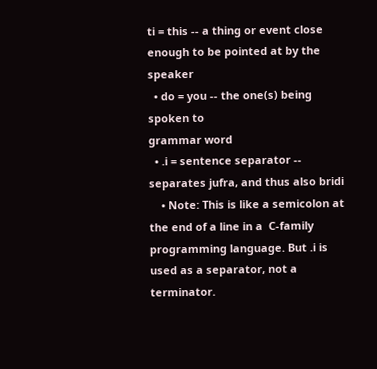ti = this -- a thing or event close enough to be pointed at by the speaker
  • do = you -- the one(s) being spoken to
grammar word
  • .i = sentence separator -- separates jufra, and thus also bridi
    • Note: This is like a semicolon at the end of a line in a  C-family programming language. But .i is used as a separator, not a terminator.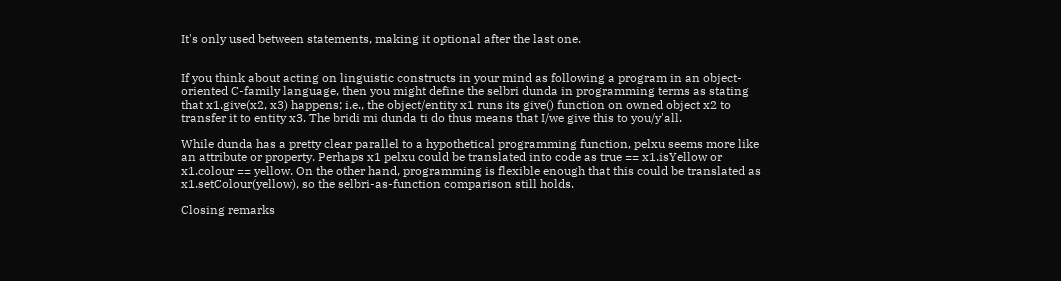It's only used between statements, making it optional after the last one.


If you think about acting on linguistic constructs in your mind as following a program in an object-oriented C-family language, then you might define the selbri dunda in programming terms as stating that x1.give(x2, x3) happens; i.e., the object/entity x1 runs its give() function on owned object x2 to transfer it to entity x3. The bridi mi dunda ti do thus means that I/we give this to you/y'all.

While dunda has a pretty clear parallel to a hypothetical programming function, pelxu seems more like an attribute or property. Perhaps x1 pelxu could be translated into code as true == x1.isYellow or x1.colour == yellow. On the other hand, programming is flexible enough that this could be translated as x1.setColour(yellow), so the selbri-as-function comparison still holds.

Closing remarks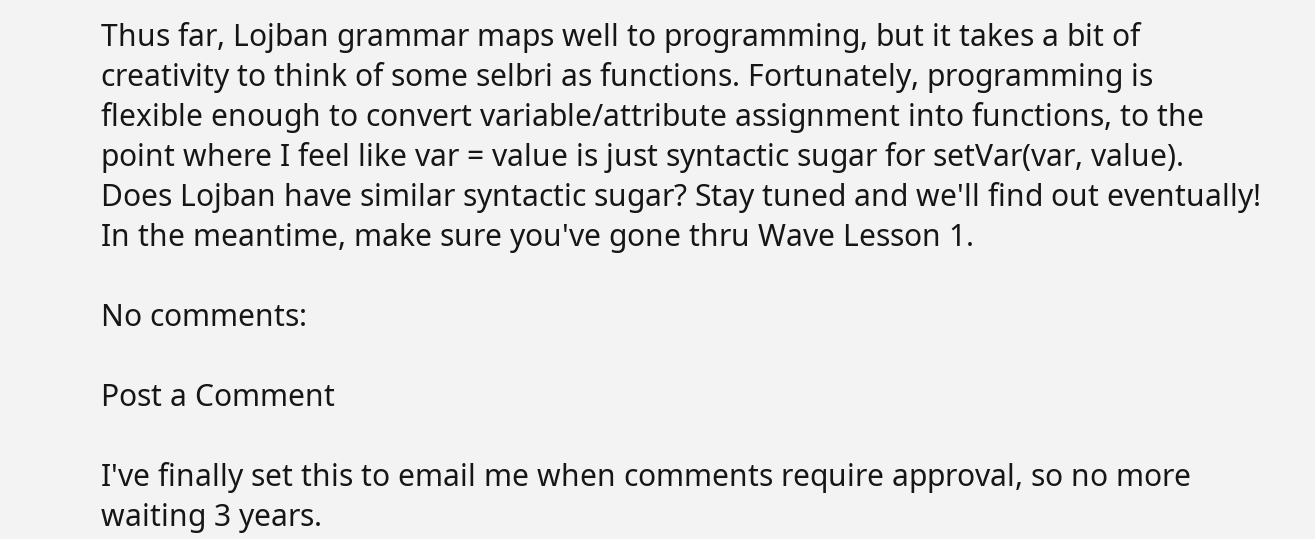Thus far, Lojban grammar maps well to programming, but it takes a bit of creativity to think of some selbri as functions. Fortunately, programming is flexible enough to convert variable/attribute assignment into functions, to the point where I feel like var = value is just syntactic sugar for setVar(var, value). Does Lojban have similar syntactic sugar? Stay tuned and we'll find out eventually! In the meantime, make sure you've gone thru Wave Lesson 1.

No comments:

Post a Comment

I've finally set this to email me when comments require approval, so no more waiting 3 years.